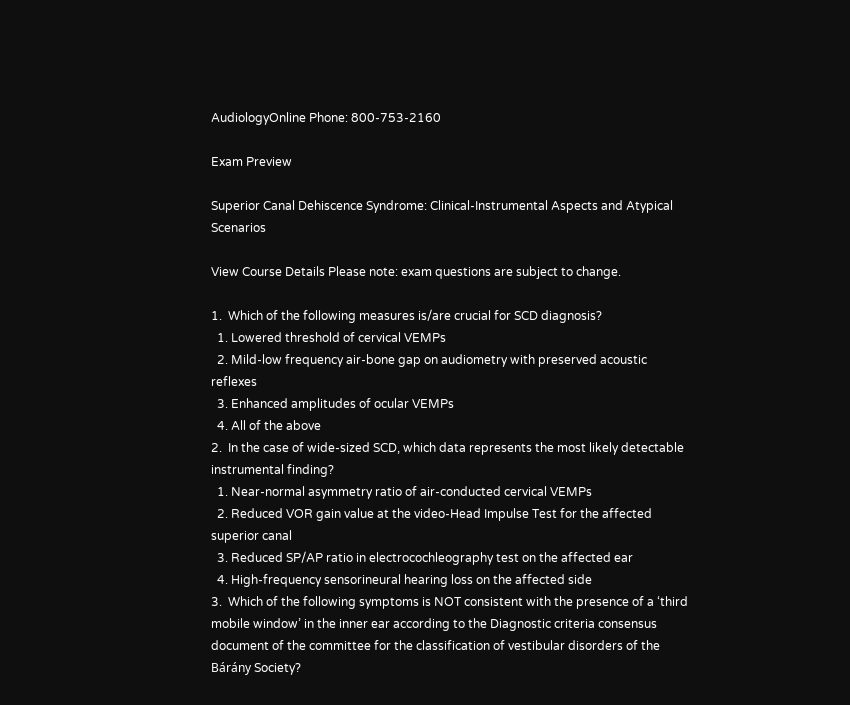AudiologyOnline Phone: 800-753-2160

Exam Preview

Superior Canal Dehiscence Syndrome: Clinical-Instrumental Aspects and Atypical Scenarios

View Course Details Please note: exam questions are subject to change.

1.  Which of the following measures is/are crucial for SCD diagnosis?
  1. Lowered threshold of cervical VEMPs
  2. Mild-low frequency air-bone gap on audiometry with preserved acoustic reflexes
  3. Enhanced amplitudes of ocular VEMPs
  4. All of the above
2.  In the case of wide-sized SCD, which data represents the most likely detectable instrumental finding?
  1. Near-normal asymmetry ratio of air-conducted cervical VEMPs
  2. Reduced VOR gain value at the video-Head Impulse Test for the affected superior canal
  3. Reduced SP/AP ratio in electrocochleography test on the affected ear
  4. High-frequency sensorineural hearing loss on the affected side
3.  Which of the following symptoms is NOT consistent with the presence of a ‘third mobile window’ in the inner ear according to the Diagnostic criteria consensus document of the committee for the classification of vestibular disorders of the Bárány Society?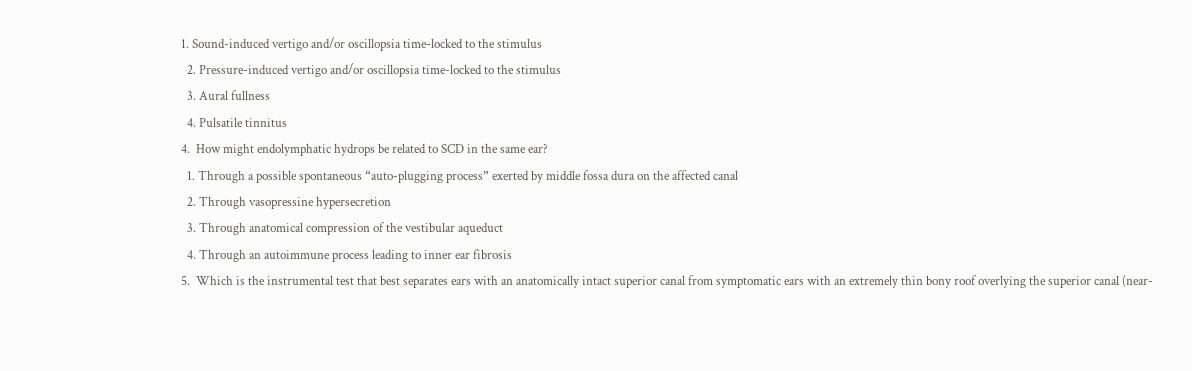1. Sound-induced vertigo and/or oscillopsia time-locked to the stimulus
  2. Pressure-induced vertigo and/or oscillopsia time-locked to the stimulus
  3. Aural fullness
  4. Pulsatile tinnitus
4.  How might endolymphatic hydrops be related to SCD in the same ear?
  1. Through a possible spontaneous “auto-plugging process” exerted by middle fossa dura on the affected canal
  2. Through vasopressine hypersecretion
  3. Through anatomical compression of the vestibular aqueduct
  4. Through an autoimmune process leading to inner ear fibrosis
5.  Which is the instrumental test that best separates ears with an anatomically intact superior canal from symptomatic ears with an extremely thin bony roof overlying the superior canal (near-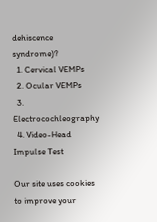dehiscence syndrome)?
  1. Cervical VEMPs
  2. Ocular VEMPs
  3. Electrocochleography
  4. Video-Head Impulse Test

Our site uses cookies to improve your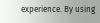experience. By using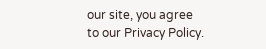our site, you agree to our Privacy Policy.